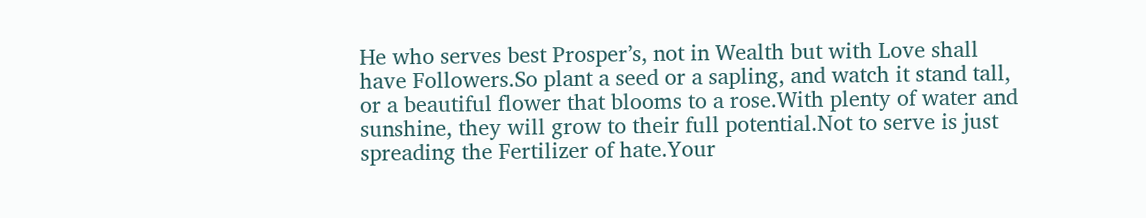He who serves best Prosper’s, not in Wealth but with Love shall have Followers.So plant a seed or a sapling, and watch it stand tall, or a beautiful flower that blooms to a rose.With plenty of water and sunshine, they will grow to their full potential.Not to serve is just spreading the Fertilizer of hate.Your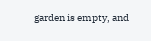garden is empty, and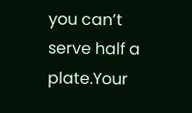you can’t serve half a plate.Your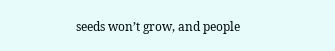seeds won’t grow, and people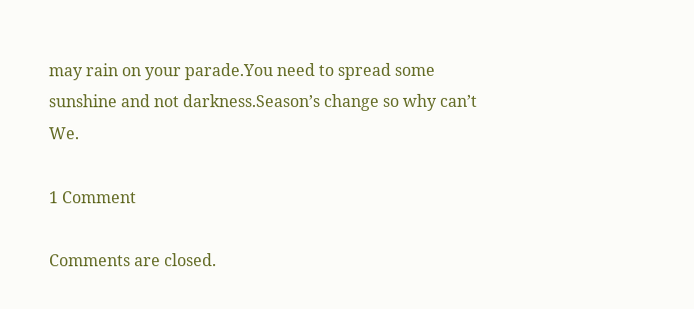may rain on your parade.You need to spread some sunshine and not darkness.Season’s change so why can’t We.

1 Comment

Comments are closed.